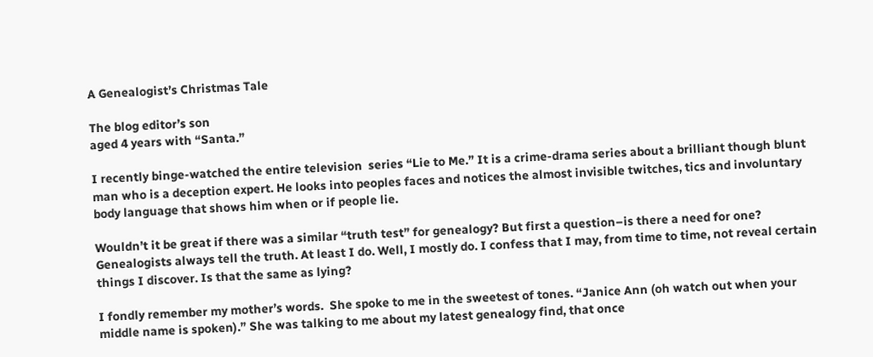A Genealogist’s Christmas Tale

The blog editor’s son
aged 4 years with “Santa.”

I recently binge-watched the entire television  series “Lie to Me.” It is a crime-drama series about a brilliant though blunt man who is a deception expert. He looks into peoples faces and notices the almost invisible twitches, tics and involuntary body language that shows him when or if people lie.

Wouldn’t it be great if there was a similar “truth test” for genealogy? But first a question–is there a need for one? Genealogists always tell the truth. At least I do. Well, I mostly do. I confess that I may, from time to time, not reveal certain things I discover. Is that the same as lying?

I fondly remember my mother’s words.  She spoke to me in the sweetest of tones. “Janice Ann (oh watch out when your middle name is spoken).” She was talking to me about my latest genealogy find, that once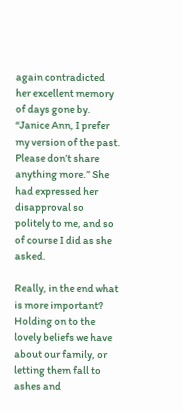again contradicted her excellent memory of days gone by. “Janice Ann, I prefer my version of the past. Please don’t share anything more.” She had expressed her disapproval so politely to me, and so of course I did as she asked.

Really, in the end what is more important? Holding on to the lovely beliefs we have about our family, or letting them fall to ashes and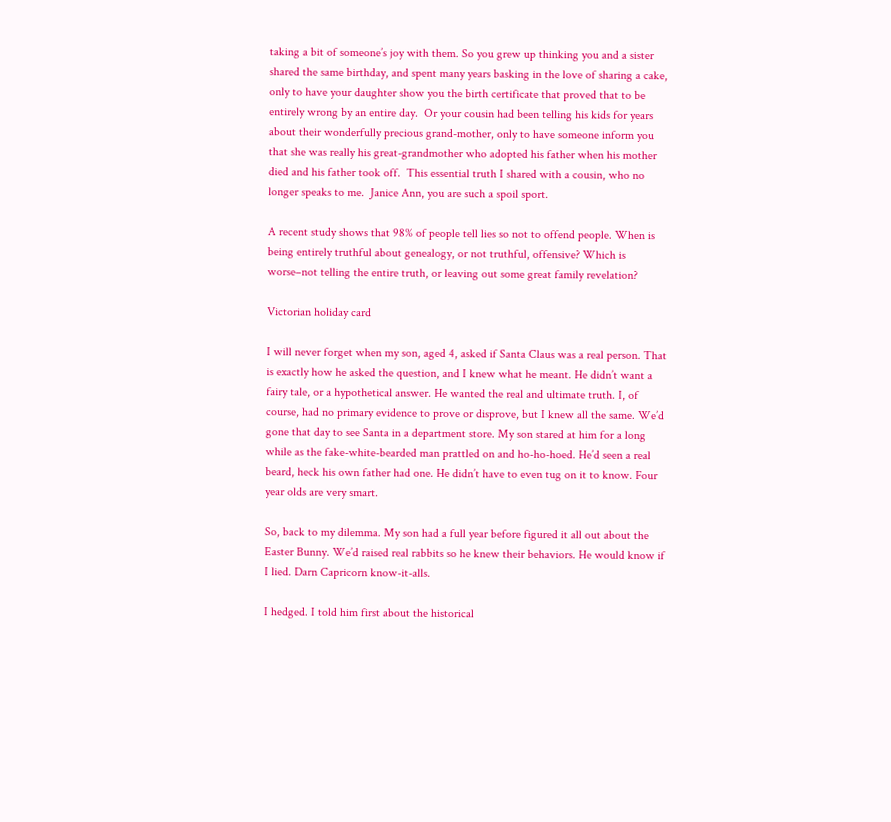taking a bit of someone’s joy with them. So you grew up thinking you and a sister shared the same birthday, and spent many years basking in the love of sharing a cake, only to have your daughter show you the birth certificate that proved that to be entirely wrong by an entire day.  Or your cousin had been telling his kids for years about their wonderfully precious grand-mother, only to have someone inform you that she was really his great-grandmother who adopted his father when his mother died and his father took off.  This essential truth I shared with a cousin, who no longer speaks to me.  Janice Ann, you are such a spoil sport.

A recent study shows that 98% of people tell lies so not to offend people. When is being entirely truthful about genealogy, or not truthful, offensive? Which is worse–not telling the entire truth, or leaving out some great family revelation?

Victorian holiday card

I will never forget when my son, aged 4, asked if Santa Claus was a real person. That is exactly how he asked the question, and I knew what he meant. He didn’t want a fairy tale, or a hypothetical answer. He wanted the real and ultimate truth. I, of course, had no primary evidence to prove or disprove, but I knew all the same. We’d gone that day to see Santa in a department store. My son stared at him for a long while as the fake-white-bearded man prattled on and ho-ho-hoed. He’d seen a real beard, heck his own father had one. He didn’t have to even tug on it to know. Four year olds are very smart.

So, back to my dilemma. My son had a full year before figured it all out about the Easter Bunny. We’d raised real rabbits so he knew their behaviors. He would know if I lied. Darn Capricorn know-it-alls.

I hedged. I told him first about the historical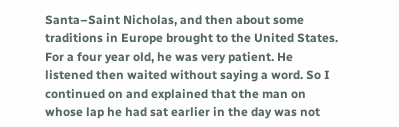Santa–Saint Nicholas, and then about some traditions in Europe brought to the United States. For a four year old, he was very patient. He listened then waited without saying a word. So I continued on and explained that the man on whose lap he had sat earlier in the day was not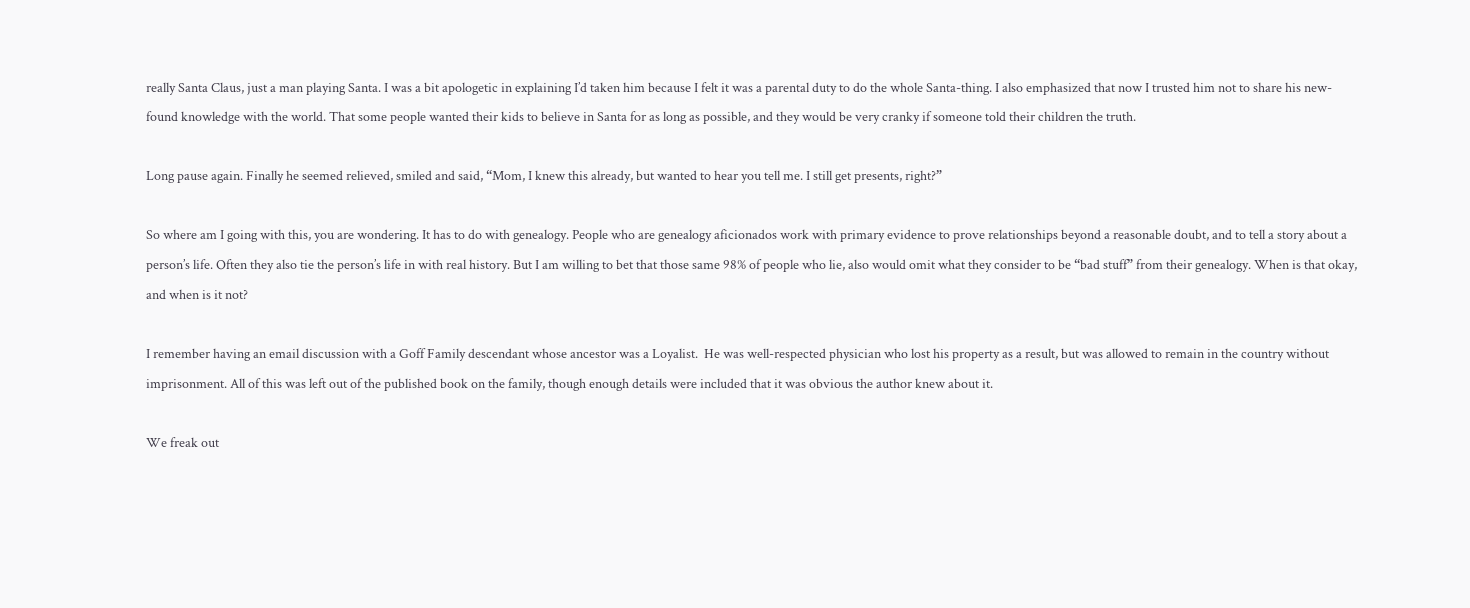really Santa Claus, just a man playing Santa. I was a bit apologetic in explaining I’d taken him because I felt it was a parental duty to do the whole Santa-thing. I also emphasized that now I trusted him not to share his new-found knowledge with the world. That some people wanted their kids to believe in Santa for as long as possible, and they would be very cranky if someone told their children the truth.

Long pause again. Finally he seemed relieved, smiled and said, “Mom, I knew this already, but wanted to hear you tell me. I still get presents, right?”

So where am I going with this, you are wondering. It has to do with genealogy. People who are genealogy aficionados work with primary evidence to prove relationships beyond a reasonable doubt, and to tell a story about a person’s life. Often they also tie the person’s life in with real history. But I am willing to bet that those same 98% of people who lie, also would omit what they consider to be “bad stuff” from their genealogy. When is that okay, and when is it not?

I remember having an email discussion with a Goff Family descendant whose ancestor was a Loyalist.  He was well-respected physician who lost his property as a result, but was allowed to remain in the country without imprisonment. All of this was left out of the published book on the family, though enough details were included that it was obvious the author knew about it.

We freak out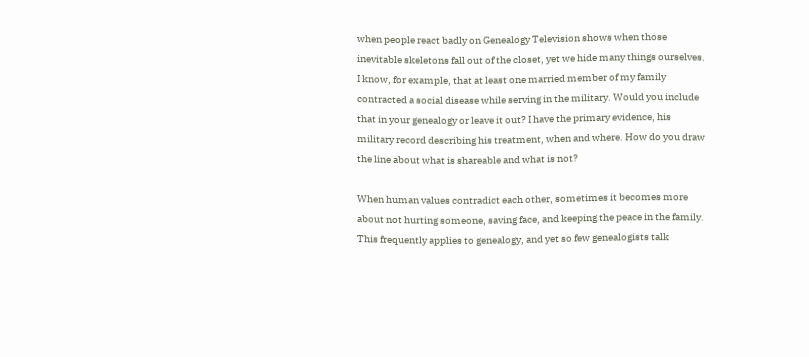when people react badly on Genealogy Television shows when those inevitable skeletons fall out of the closet, yet we hide many things ourselves. I know, for example, that at least one married member of my family contracted a social disease while serving in the military. Would you include that in your genealogy or leave it out? I have the primary evidence, his military record describing his treatment, when and where. How do you draw the line about what is shareable and what is not?

When human values contradict each other, sometimes it becomes more about not hurting someone, saving face, and keeping the peace in the family. This frequently applies to genealogy, and yet so few genealogists talk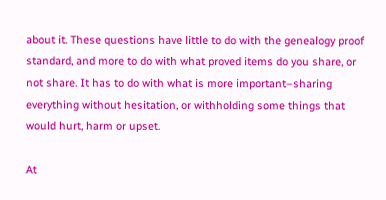about it. These questions have little to do with the genealogy proof standard, and more to do with what proved items do you share, or not share. It has to do with what is more important–sharing everything without hesitation, or withholding some things that would hurt, harm or upset.

At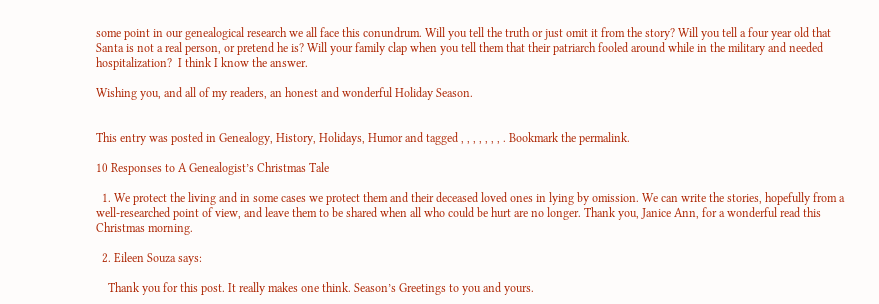some point in our genealogical research we all face this conundrum. Will you tell the truth or just omit it from the story? Will you tell a four year old that Santa is not a real person, or pretend he is? Will your family clap when you tell them that their patriarch fooled around while in the military and needed hospitalization?  I think I know the answer.

Wishing you, and all of my readers, an honest and wonderful Holiday Season.


This entry was posted in Genealogy, History, Holidays, Humor and tagged , , , , , , , . Bookmark the permalink.

10 Responses to A Genealogist’s Christmas Tale

  1. We protect the living and in some cases we protect them and their deceased loved ones in lying by omission. We can write the stories, hopefully from a well-researched point of view, and leave them to be shared when all who could be hurt are no longer. Thank you, Janice Ann, for a wonderful read this Christmas morning.

  2. Eileen Souza says:

    Thank you for this post. It really makes one think. Season’s Greetings to you and yours.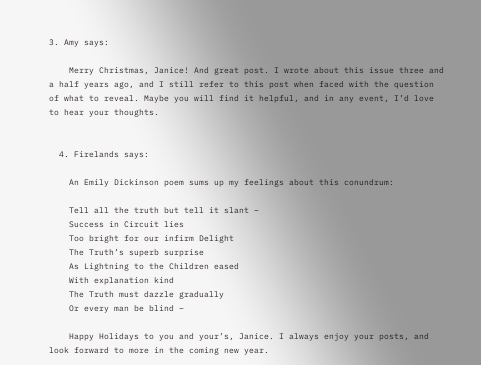3. Amy says:

    Merry Christmas, Janice! And great post. I wrote about this issue three and a half years ago, and I still refer to this post when faced with the question of what to reveal. Maybe you will find it helpful, and in any event, I’d love to hear your thoughts.


  4. Firelands says:

    An Emily Dickinson poem sums up my feelings about this conundrum:

    Tell all the truth but tell it slant –
    Success in Circuit lies
    Too bright for our infirm Delight
    The Truth’s superb surprise
    As Lightning to the Children eased
    With explanation kind
    The Truth must dazzle gradually
    Or every man be blind –

    Happy Holidays to you and your’s, Janice. I always enjoy your posts, and look forward to more in the coming new year.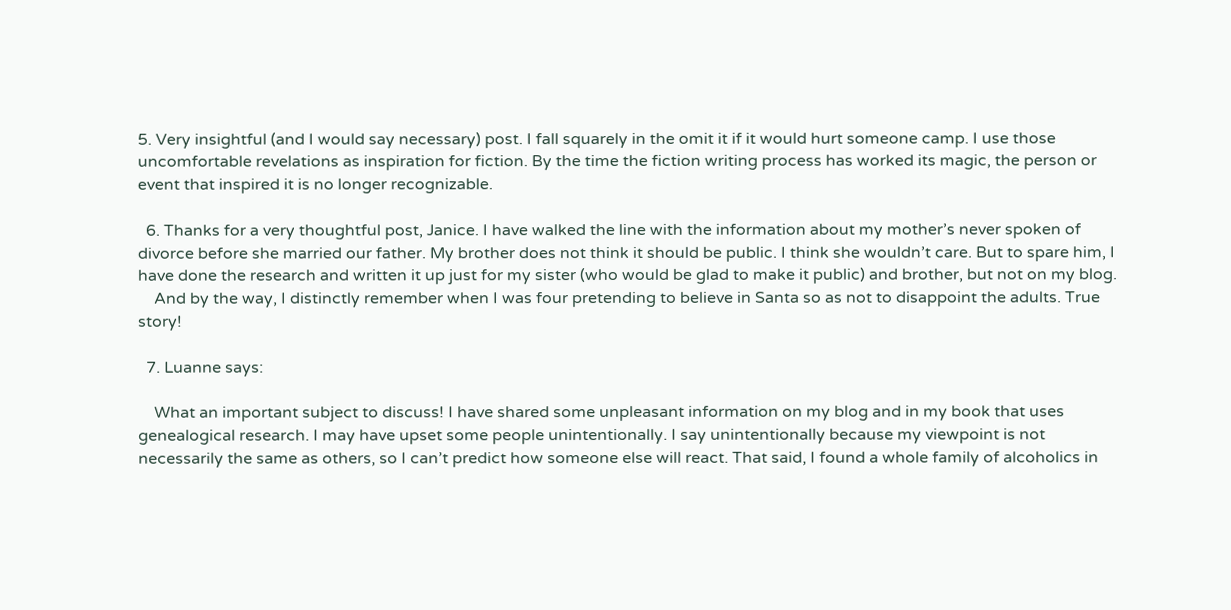5. Very insightful (and I would say necessary) post. I fall squarely in the omit it if it would hurt someone camp. I use those uncomfortable revelations as inspiration for fiction. By the time the fiction writing process has worked its magic, the person or event that inspired it is no longer recognizable.

  6. Thanks for a very thoughtful post, Janice. I have walked the line with the information about my mother’s never spoken of divorce before she married our father. My brother does not think it should be public. I think she wouldn’t care. But to spare him, I have done the research and written it up just for my sister (who would be glad to make it public) and brother, but not on my blog.
    And by the way, I distinctly remember when I was four pretending to believe in Santa so as not to disappoint the adults. True story!

  7. Luanne says:

    What an important subject to discuss! I have shared some unpleasant information on my blog and in my book that uses genealogical research. I may have upset some people unintentionally. I say unintentionally because my viewpoint is not necessarily the same as others, so I can’t predict how someone else will react. That said, I found a whole family of alcoholics in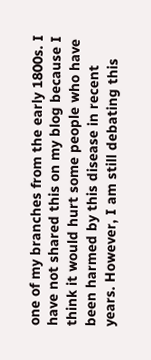one of my branches from the early 1800s. I have not shared this on my blog because I think it would hurt some people who have been harmed by this disease in recent years. However, I am still debating this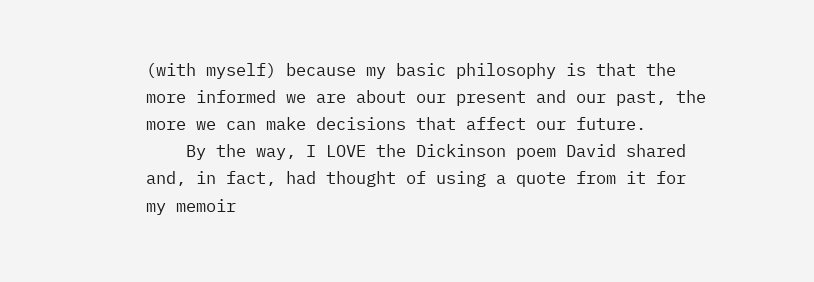(with myself) because my basic philosophy is that the more informed we are about our present and our past, the more we can make decisions that affect our future.
    By the way, I LOVE the Dickinson poem David shared and, in fact, had thought of using a quote from it for my memoir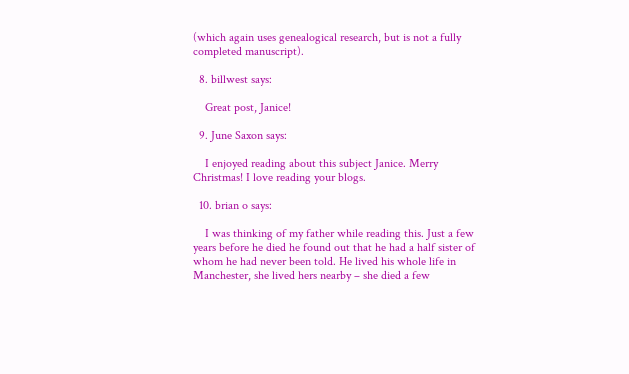(which again uses genealogical research, but is not a fully completed manuscript).

  8. billwest says:

    Great post, Janice!

  9. June Saxon says:

    I enjoyed reading about this subject Janice. Merry Christmas! I love reading your blogs.

  10. brian o says:

    I was thinking of my father while reading this. Just a few years before he died he found out that he had a half sister of whom he had never been told. He lived his whole life in Manchester, she lived hers nearby – she died a few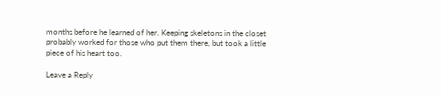months before he learned of her. Keeping skeletons in the closet probably worked for those who put them there, but took a little piece of his heart too.

Leave a Reply